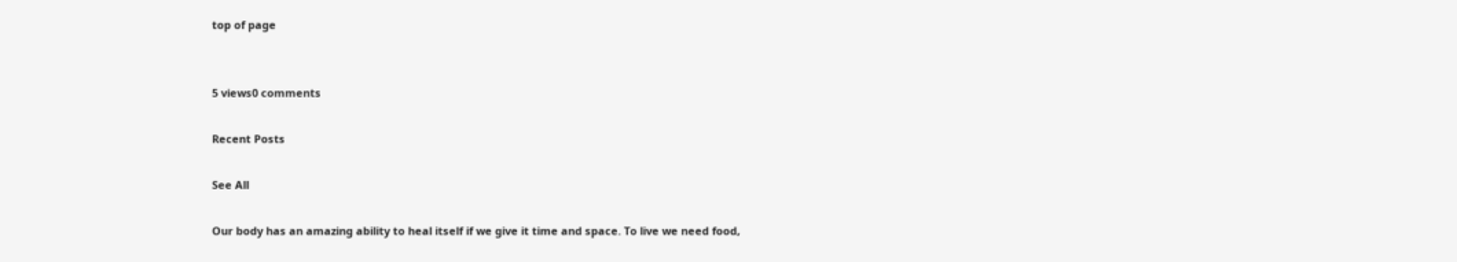top of page


5 views0 comments

Recent Posts

See All

Our body has an amazing ability to heal itself if we give it time and space. To live we need food,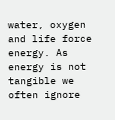water, oxygen and life force energy. As energy is not tangible we often ignore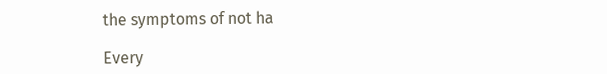the symptoms of not ha

Every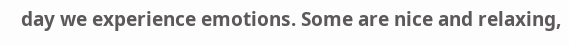day we experience emotions. Some are nice and relaxing,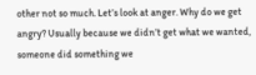other not so much. Let’s look at anger. Why do we get angry? Usually because we didn’t get what we wanted, someone did something we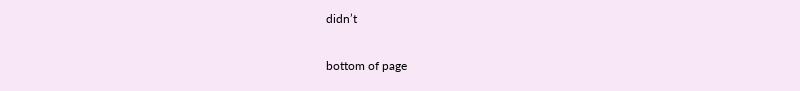didn’t

bottom of page